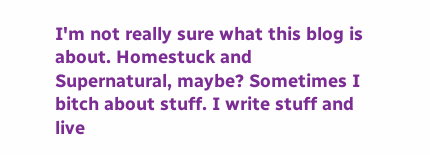I'm not really sure what this blog is about. Homestuck and Supernatural, maybe? Sometimes I bitch about stuff. I write stuff and live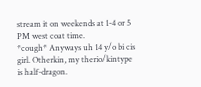stream it on weekends at 1-4 or 5 PM west coat time.
*cough* Anyways uh 14 y/o bi cis girl. Otherkin, my therio/kintype is half-dragon.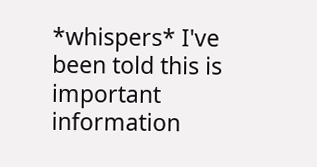*whispers* I've been told this is important information